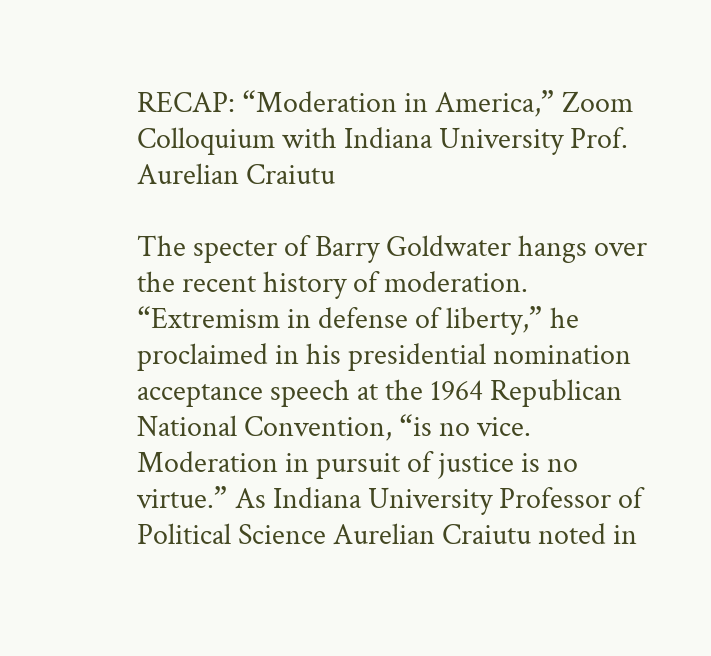RECAP: “Moderation in America,” Zoom Colloquium with Indiana University Prof. Aurelian Craiutu

The specter of Barry Goldwater hangs over the recent history of moderation. “Extremism in defense of liberty,” he proclaimed in his presidential nomination acceptance speech at the 1964 Republican National Convention, “is no vice. Moderation in pursuit of justice is no virtue.” As Indiana University Professor of Political Science Aurelian Craiutu noted in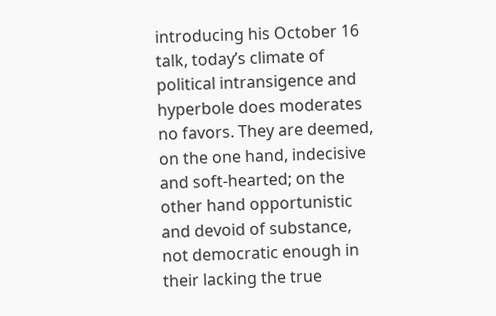introducing his October 16 talk, today’s climate of political intransigence and hyperbole does moderates no favors. They are deemed, on the one hand, indecisive and soft-hearted; on the other hand opportunistic and devoid of substance, not democratic enough in their lacking the true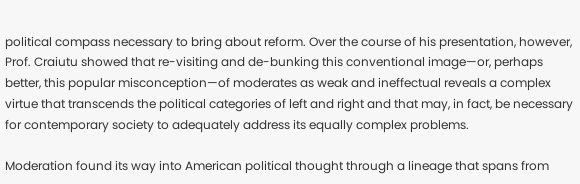political compass necessary to bring about reform. Over the course of his presentation, however, Prof. Craiutu showed that re-visiting and de-bunking this conventional image—or, perhaps better, this popular misconception—of moderates as weak and ineffectual reveals a complex virtue that transcends the political categories of left and right and that may, in fact, be necessary for contemporary society to adequately address its equally complex problems.

Moderation found its way into American political thought through a lineage that spans from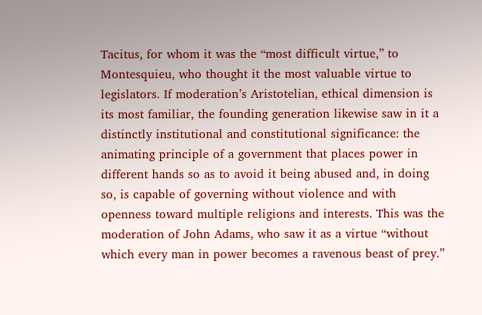Tacitus, for whom it was the “most difficult virtue,” to Montesquieu, who thought it the most valuable virtue to legislators. If moderation’s Aristotelian, ethical dimension is its most familiar, the founding generation likewise saw in it a distinctly institutional and constitutional significance: the animating principle of a government that places power in different hands so as to avoid it being abused and, in doing so, is capable of governing without violence and with openness toward multiple religions and interests. This was the moderation of John Adams, who saw it as a virtue “without which every man in power becomes a ravenous beast of prey.”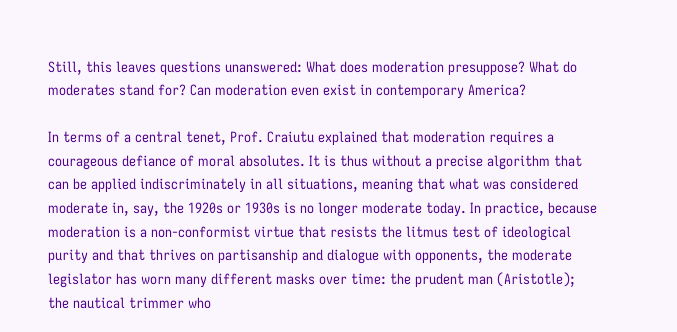Still, this leaves questions unanswered: What does moderation presuppose? What do moderates stand for? Can moderation even exist in contemporary America?

In terms of a central tenet, Prof. Craiutu explained that moderation requires a courageous defiance of moral absolutes. It is thus without a precise algorithm that can be applied indiscriminately in all situations, meaning that what was considered moderate in, say, the 1920s or 1930s is no longer moderate today. In practice, because moderation is a non-conformist virtue that resists the litmus test of ideological purity and that thrives on partisanship and dialogue with opponents, the moderate legislator has worn many different masks over time: the prudent man (Aristotle); the nautical trimmer who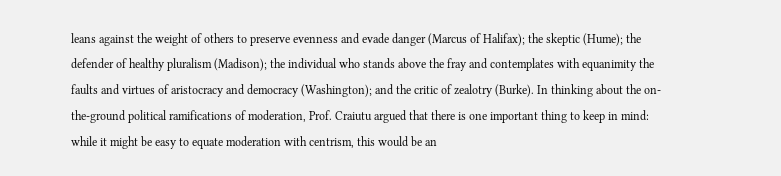leans against the weight of others to preserve evenness and evade danger (Marcus of Halifax); the skeptic (Hume); the defender of healthy pluralism (Madison); the individual who stands above the fray and contemplates with equanimity the faults and virtues of aristocracy and democracy (Washington); and the critic of zealotry (Burke). In thinking about the on-the-ground political ramifications of moderation, Prof. Craiutu argued that there is one important thing to keep in mind: while it might be easy to equate moderation with centrism, this would be an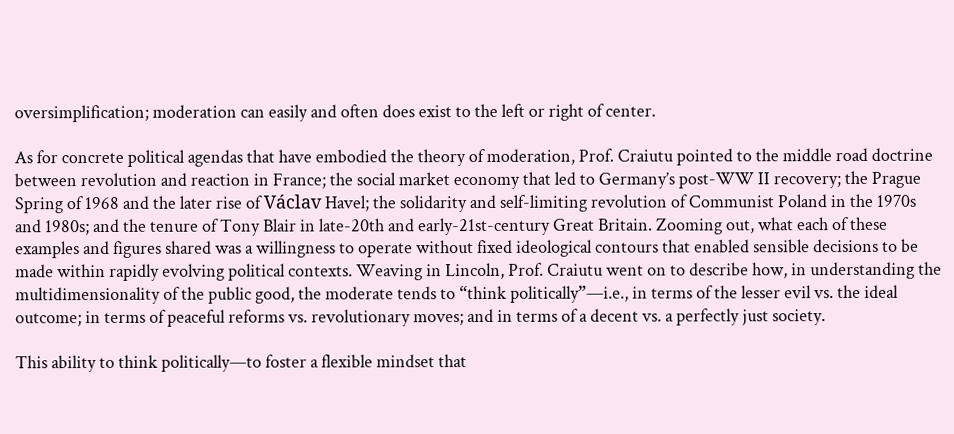oversimplification; moderation can easily and often does exist to the left or right of center.

As for concrete political agendas that have embodied the theory of moderation, Prof. Craiutu pointed to the middle road doctrine between revolution and reaction in France; the social market economy that led to Germany’s post-WW II recovery; the Prague Spring of 1968 and the later rise of Václav Havel; the solidarity and self-limiting revolution of Communist Poland in the 1970s and 1980s; and the tenure of Tony Blair in late-20th and early-21st-century Great Britain. Zooming out, what each of these examples and figures shared was a willingness to operate without fixed ideological contours that enabled sensible decisions to be made within rapidly evolving political contexts. Weaving in Lincoln, Prof. Craiutu went on to describe how, in understanding the multidimensionality of the public good, the moderate tends to “think politically”—i.e., in terms of the lesser evil vs. the ideal outcome; in terms of peaceful reforms vs. revolutionary moves; and in terms of a decent vs. a perfectly just society.

This ability to think politically—to foster a flexible mindset that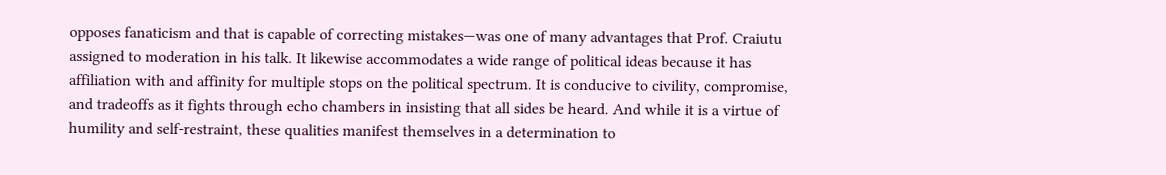opposes fanaticism and that is capable of correcting mistakes—was one of many advantages that Prof. Craiutu assigned to moderation in his talk. It likewise accommodates a wide range of political ideas because it has affiliation with and affinity for multiple stops on the political spectrum. It is conducive to civility, compromise, and tradeoffs as it fights through echo chambers in insisting that all sides be heard. And while it is a virtue of humility and self-restraint, these qualities manifest themselves in a determination to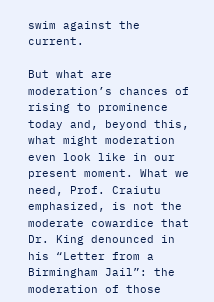swim against the current.

But what are moderation’s chances of rising to prominence today and, beyond this, what might moderation even look like in our present moment. What we need, Prof. Craiutu emphasized, is not the moderate cowardice that Dr. King denounced in his “Letter from a Birmingham Jail”: the moderation of those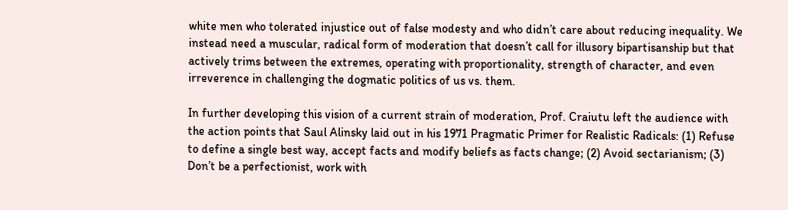white men who tolerated injustice out of false modesty and who didn’t care about reducing inequality. We instead need a muscular, radical form of moderation that doesn’t call for illusory bipartisanship but that actively trims between the extremes, operating with proportionality, strength of character, and even irreverence in challenging the dogmatic politics of us vs. them.

In further developing this vision of a current strain of moderation, Prof. Craiutu left the audience with the action points that Saul Alinsky laid out in his 1971 Pragmatic Primer for Realistic Radicals: (1) Refuse to define a single best way, accept facts and modify beliefs as facts change; (2) Avoid sectarianism; (3) Don’t be a perfectionist, work with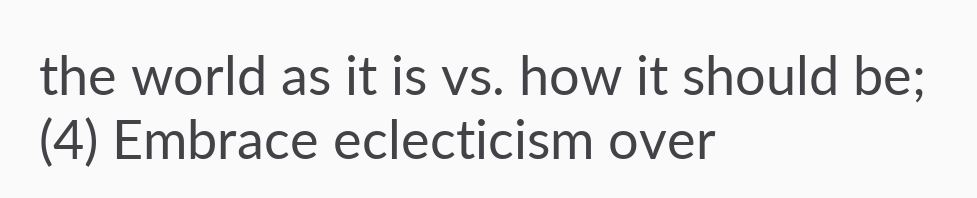the world as it is vs. how it should be; (4) Embrace eclecticism over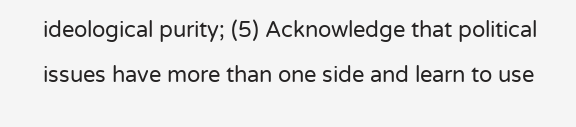ideological purity; (5) Acknowledge that political issues have more than one side and learn to use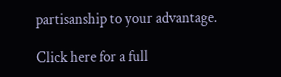partisanship to your advantage.

Click here for a full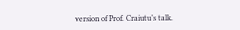version of Prof. Craiutu’s talk.